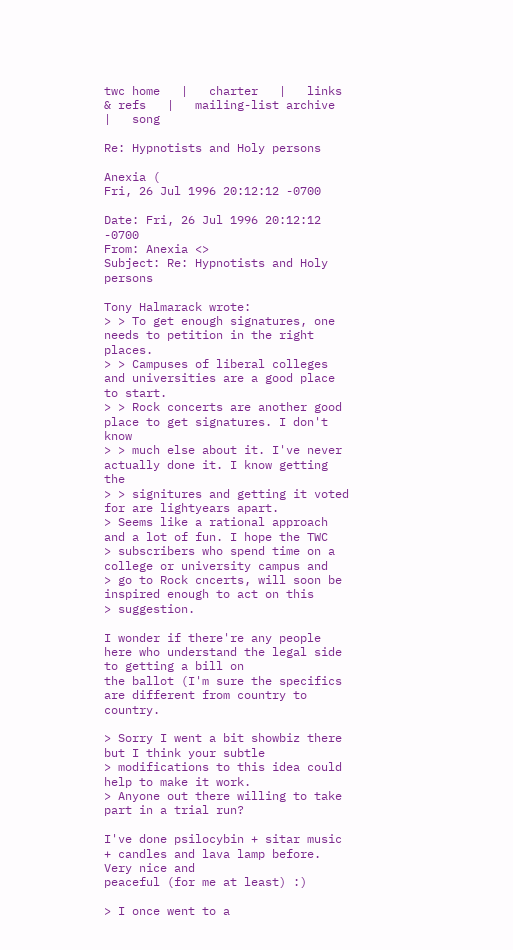twc home   |   charter   |   links & refs   |   mailing-list archive   |   song

Re: Hypnotists and Holy persons

Anexia (
Fri, 26 Jul 1996 20:12:12 -0700

Date: Fri, 26 Jul 1996 20:12:12 -0700
From: Anexia <>
Subject: Re: Hypnotists and Holy persons

Tony Halmarack wrote:
> > To get enough signatures, one needs to petition in the right places.
> > Campuses of liberal colleges and universities are a good place to start.
> > Rock concerts are another good place to get signatures. I don't know
> > much else about it. I've never actually done it. I know getting the
> > signitures and getting it voted for are lightyears apart.
> Seems like a rational approach and a lot of fun. I hope the TWC
> subscribers who spend time on a college or university campus and
> go to Rock cncerts, will soon be inspired enough to act on this
> suggestion.

I wonder if there're any people here who understand the legal side to getting a bill on
the ballot (I'm sure the specifics are different from country to country.

> Sorry I went a bit showbiz there but I think your subtle
> modifications to this idea could help to make it work.
> Anyone out there willing to take part in a trial run?

I've done psilocybin + sitar music + candles and lava lamp before. Very nice and
peaceful (for me at least) :)

> I once went to a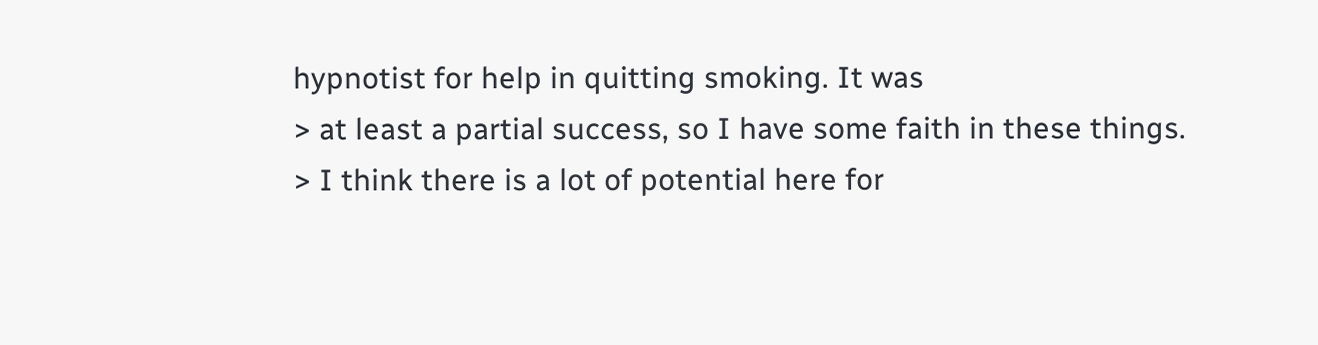hypnotist for help in quitting smoking. It was
> at least a partial success, so I have some faith in these things.
> I think there is a lot of potential here for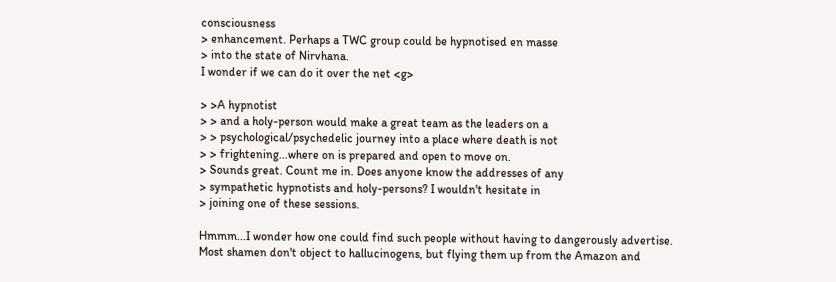consciousness
> enhancement. Perhaps a TWC group could be hypnotised en masse
> into the state of Nirvhana.
I wonder if we can do it over the net <g>

> >A hypnotist
> > and a holy-person would make a great team as the leaders on a
> > psychological/psychedelic journey into a place where death is not
> > frightening...where on is prepared and open to move on.
> Sounds great. Count me in. Does anyone know the addresses of any
> sympathetic hypnotists and holy-persons? I wouldn't hesitate in
> joining one of these sessions.

Hmmm...I wonder how one could find such people without having to dangerously advertise.
Most shamen don't object to hallucinogens, but flying them up from the Amazon and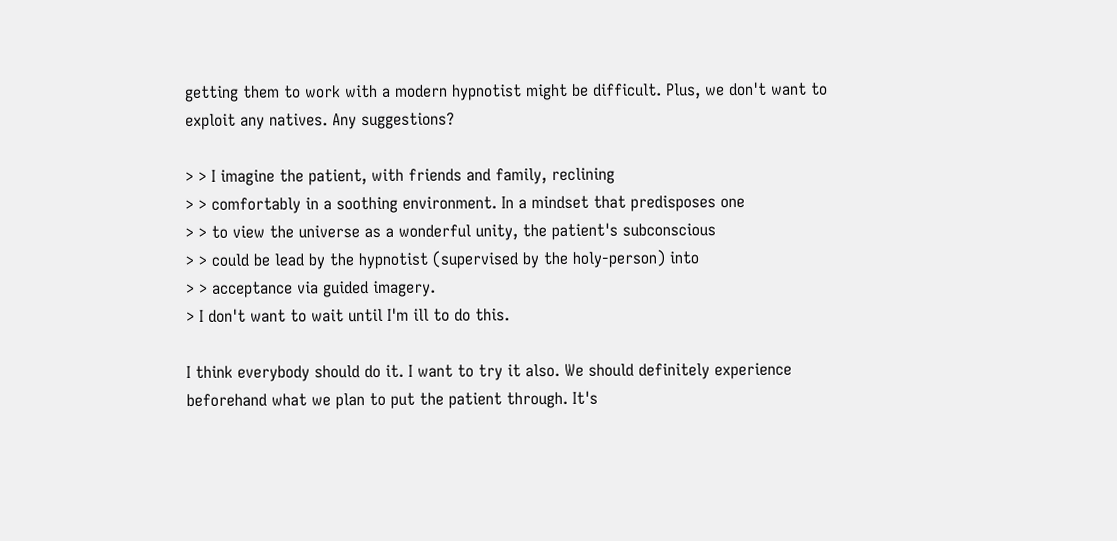getting them to work with a modern hypnotist might be difficult. Plus, we don't want to
exploit any natives. Any suggestions?

> > I imagine the patient, with friends and family, reclining
> > comfortably in a soothing environment. In a mindset that predisposes one
> > to view the universe as a wonderful unity, the patient's subconscious
> > could be lead by the hypnotist (supervised by the holy-person) into
> > acceptance via guided imagery.
> I don't want to wait until I'm ill to do this.

I think everybody should do it. I want to try it also. We should definitely experience
beforehand what we plan to put the patient through. It's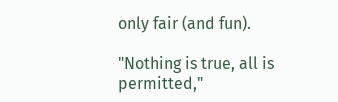only fair (and fun).

"Nothing is true, all is permitted,"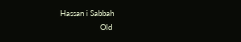Hassan i Sabbah
                    Old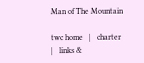Man of The Mountain

twc home   |   charter   |   links &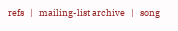refs   |   mailing-list archive   |   song